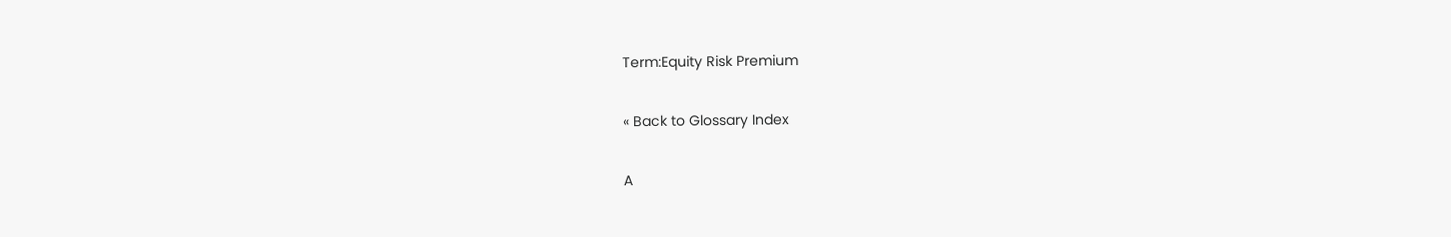Term:Equity Risk Premium

« Back to Glossary Index

A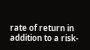rate of return in addition to a risk-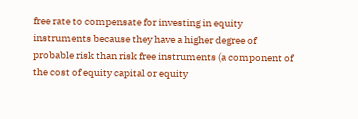free rate to compensate for investing in equity instruments because they have a higher degree of probable risk than risk free instruments (a component of the cost of equity capital or equity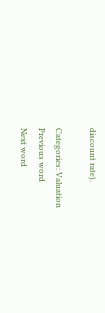discount rate).

Categories: Valuation
Previous word
Next word